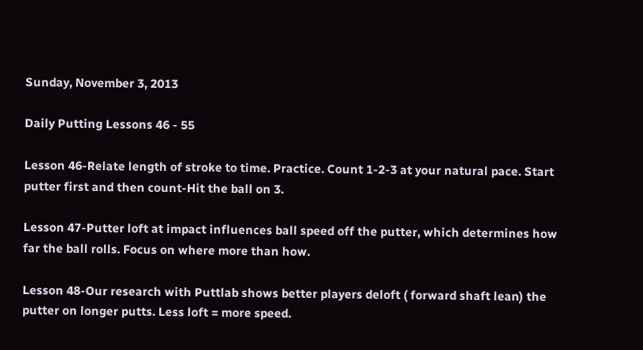Sunday, November 3, 2013

Daily Putting Lessons 46 - 55

Lesson 46-Relate length of stroke to time. Practice. Count 1-2-3 at your natural pace. Start putter first and then count-Hit the ball on 3.

Lesson 47-Putter loft at impact influences ball speed off the putter, which determines how far the ball rolls. Focus on where more than how.

Lesson 48-Our research with Puttlab shows better players deloft ( forward shaft lean) the putter on longer putts. Less loft = more speed.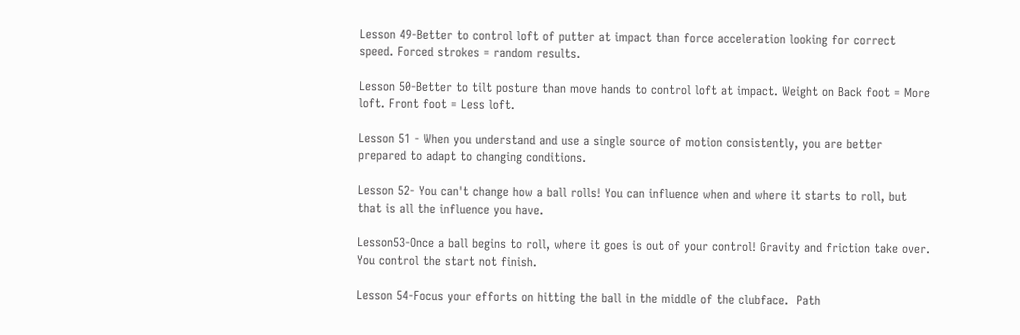Lesson 49-Better to control loft of putter at impact than force acceleration looking for correct speed. Forced strokes = random results.

Lesson 50-Better to tilt posture than move hands to control loft at impact. Weight on Back foot = More loft. Front foot = Less loft.

Lesson 51 - When you understand and use a single source of motion consistently, you are better prepared to adapt to changing conditions.

Lesson 52- You can't change how a ball rolls! You can influence when and where it starts to roll, but that is all the influence you have.

Lesson53-Once a ball begins to roll, where it goes is out of your control! Gravity and friction take over. You control the start not finish.

Lesson 54-Focus your efforts on hitting the ball in the middle of the clubface.  Path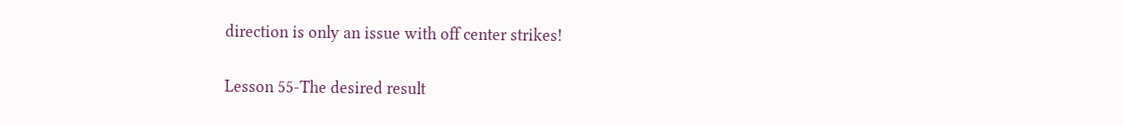direction is only an issue with off center strikes!

Lesson 55-The desired result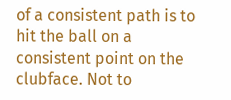of a consistent path is to hit the ball on a consistent point on the clubface. Not to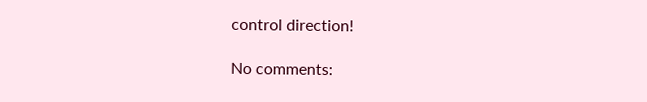control direction!

No comments: